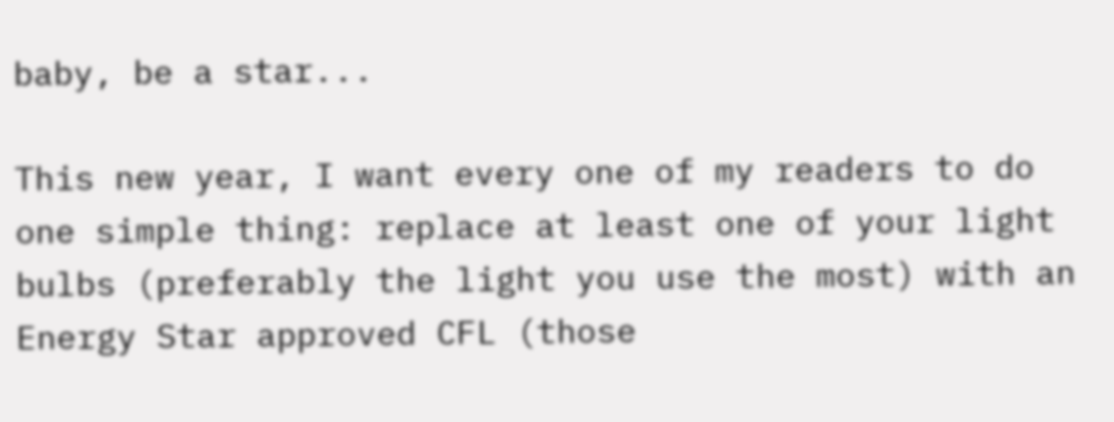baby, be a star...

This new year, I want every one of my readers to do one simple thing: replace at least one of your light bulbs (preferably the light you use the most) with an Energy Star approved CFL (those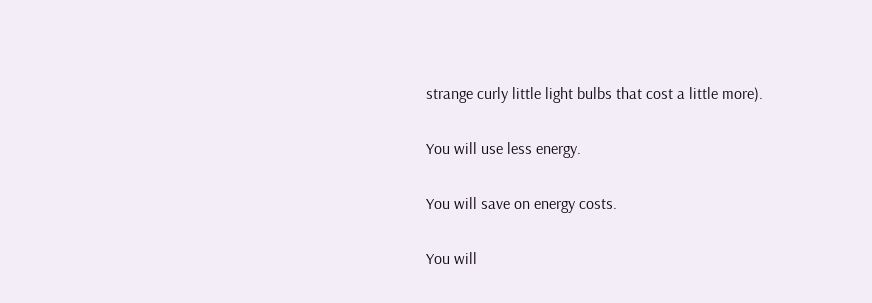strange curly little light bulbs that cost a little more).

You will use less energy.

You will save on energy costs.

You will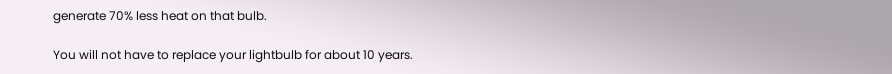generate 70% less heat on that bulb.

You will not have to replace your lightbulb for about 10 years.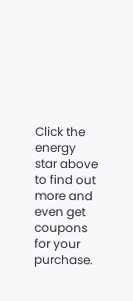Click the energy star above to find out more and even get coupons for your purchase.